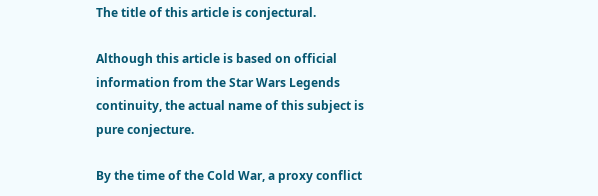The title of this article is conjectural.

Although this article is based on official information from the Star Wars Legends continuity, the actual name of this subject is pure conjecture.

By the time of the Cold War, a proxy conflict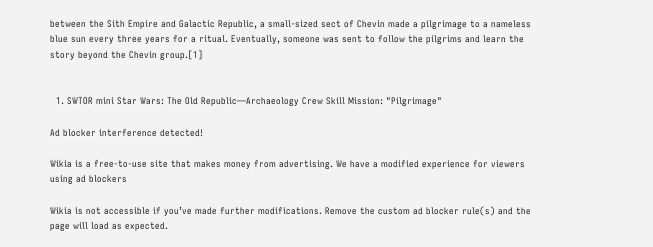between the Sith Empire and Galactic Republic, a small-sized sect of Chevin made a pilgrimage to a nameless blue sun every three years for a ritual. Eventually, someone was sent to follow the pilgrims and learn the story beyond the Chevin group.[1]


  1. SWTOR mini Star Wars: The Old Republic—Archaeology Crew Skill Mission: "Pilgrimage"

Ad blocker interference detected!

Wikia is a free-to-use site that makes money from advertising. We have a modified experience for viewers using ad blockers

Wikia is not accessible if you’ve made further modifications. Remove the custom ad blocker rule(s) and the page will load as expected.